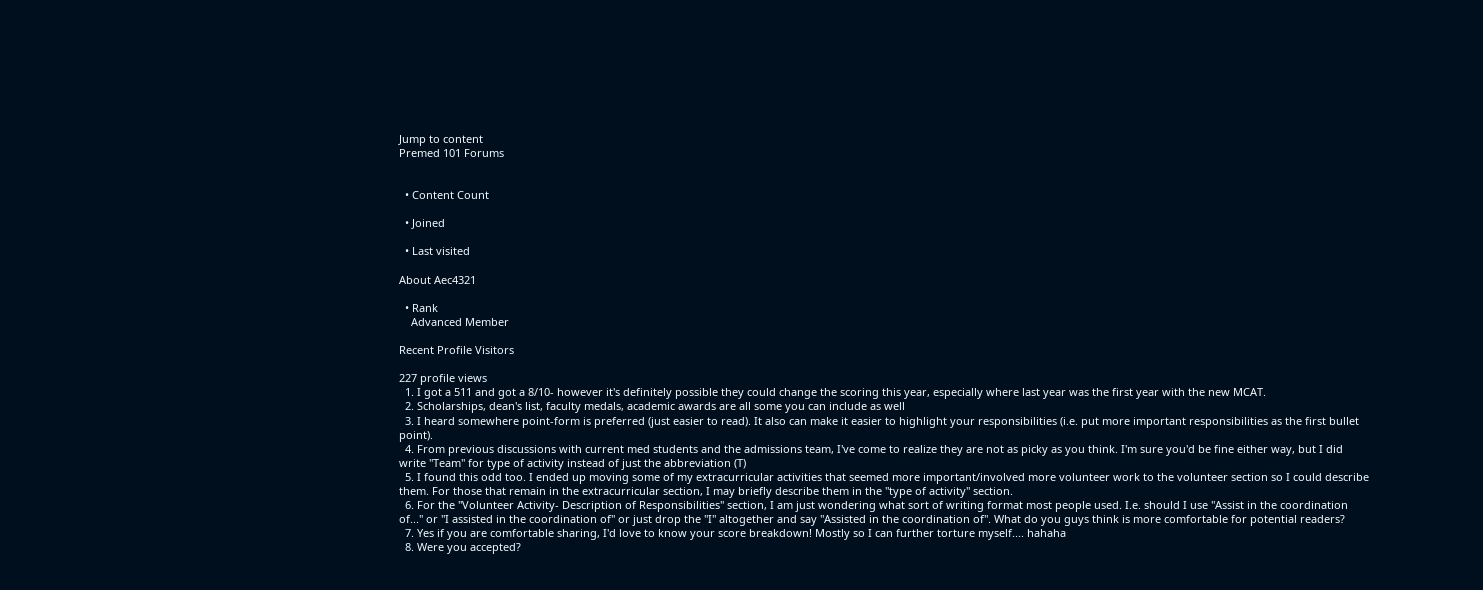Jump to content
Premed 101 Forums


  • Content Count

  • Joined

  • Last visited

About Aec4321

  • Rank
    Advanced Member

Recent Profile Visitors

227 profile views
  1. I got a 511 and got a 8/10- however it's definitely possible they could change the scoring this year, especially where last year was the first year with the new MCAT.
  2. Scholarships, dean's list, faculty medals, academic awards are all some you can include as well
  3. I heard somewhere point-form is preferred (just easier to read). It also can make it easier to highlight your responsibilities (i.e. put more important responsibilities as the first bullet point).
  4. From previous discussions with current med students and the admissions team, I've come to realize they are not as picky as you think. I'm sure you'd be fine either way, but I did write "Team" for type of activity instead of just the abbreviation (T)
  5. I found this odd too. I ended up moving some of my extracurricular activities that seemed more important/involved more volunteer work to the volunteer section so I could describe them. For those that remain in the extracurricular section, I may briefly describe them in the "type of activity" section.
  6. For the "Volunteer Activity- Description of Responsibilities" section, I am just wondering what sort of writing format most people used. I.e. should I use "Assist in the coordination of..." or "I assisted in the coordination of" or just drop the "I" altogether and say "Assisted in the coordination of". What do you guys think is more comfortable for potential readers?
  7. Yes if you are comfortable sharing, I'd love to know your score breakdown! Mostly so I can further torture myself.... hahaha
  8. Were you accepted?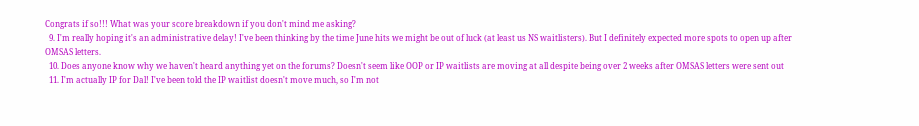Congrats if so!!! What was your score breakdown if you don't mind me asking?
  9. I'm really hoping it's an administrative delay! I've been thinking by the time June hits we might be out of luck (at least us NS waitlisters). But I definitely expected more spots to open up after OMSAS letters.
  10. Does anyone know why we haven't heard anything yet on the forums? Doesn't seem like OOP or IP waitlists are moving at all despite being over 2 weeks after OMSAS letters were sent out
  11. I'm actually IP for Dal! I've been told the IP waitlist doesn't move much, so I'm not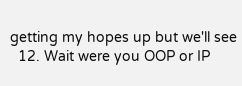getting my hopes up but we'll see
  12. Wait were you OOP or IP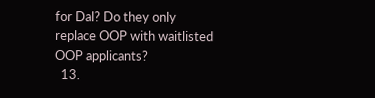for Dal? Do they only replace OOP with waitlisted OOP applicants?
  13.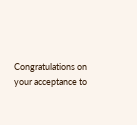Congratulations on your acceptance to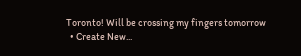Toronto! Will be crossing my fingers tomorrow
  • Create New...